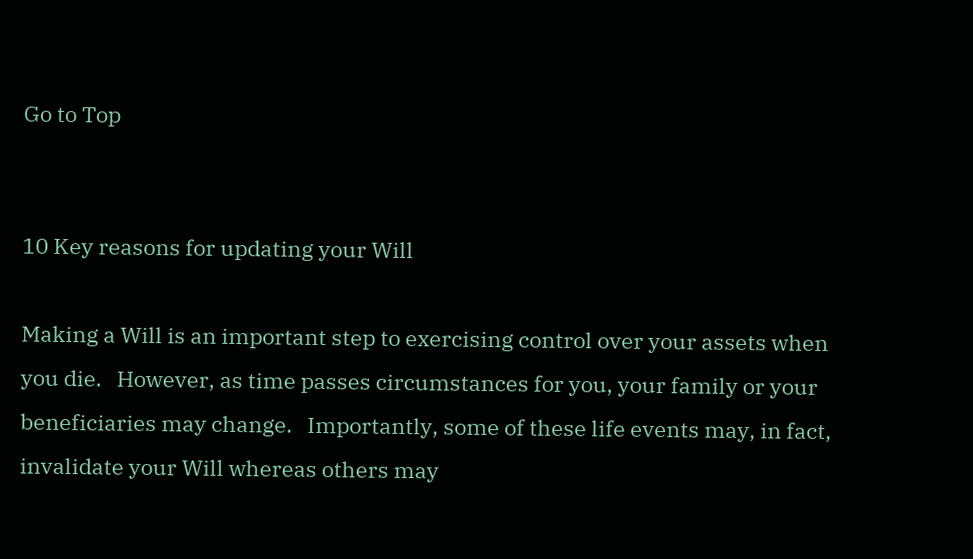Go to Top


10 Key reasons for updating your Will

Making a Will is an important step to exercising control over your assets when you die.   However, as time passes circumstances for you, your family or your beneficiaries may change.   Importantly, some of these life events may, in fact, invalidate your Will whereas others may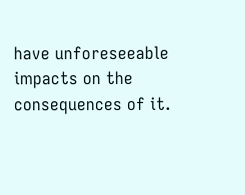have unforeseeable impacts on the consequences of it.